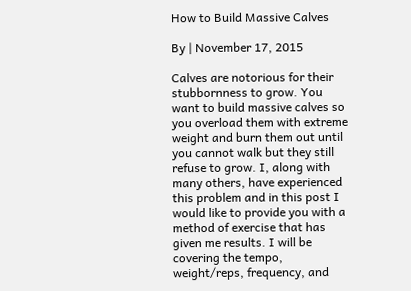How to Build Massive Calves

By | November 17, 2015

Calves are notorious for their stubbornness to grow. You want to build massive calves so you overload them with extreme weight and burn them out until you cannot walk but they still refuse to grow. I, along with many others, have experienced this problem and in this post I would like to provide you with a method of exercise that has given me results. I will be covering the tempo, weight/reps, frequency, and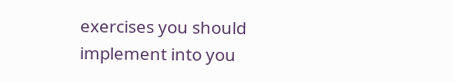exercises you should implement into you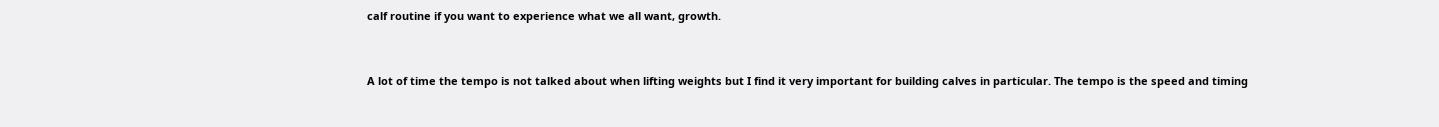calf routine if you want to experience what we all want, growth.


A lot of time the tempo is not talked about when lifting weights but I find it very important for building calves in particular. The tempo is the speed and timing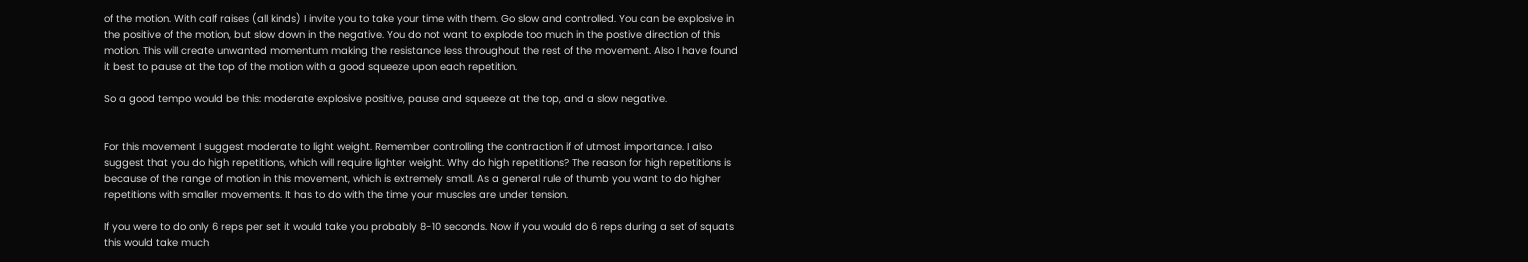of the motion. With calf raises (all kinds) I invite you to take your time with them. Go slow and controlled. You can be explosive in the positive of the motion, but slow down in the negative. You do not want to explode too much in the postive direction of this motion. This will create unwanted momentum making the resistance less throughout the rest of the movement. Also I have found it best to pause at the top of the motion with a good squeeze upon each repetition.

So a good tempo would be this: moderate explosive positive, pause and squeeze at the top, and a slow negative.


For this movement I suggest moderate to light weight. Remember controlling the contraction if of utmost importance. I also suggest that you do high repetitions, which will require lighter weight. Why do high repetitions? The reason for high repetitions is because of the range of motion in this movement, which is extremely small. As a general rule of thumb you want to do higher repetitions with smaller movements. It has to do with the time your muscles are under tension.

If you were to do only 6 reps per set it would take you probably 8-10 seconds. Now if you would do 6 reps during a set of squats this would take much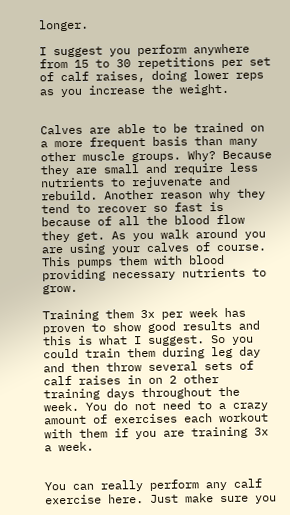longer.

I suggest you perform anywhere from 15 to 30 repetitions per set of calf raises, doing lower reps as you increase the weight.


Calves are able to be trained on a more frequent basis than many other muscle groups. Why? Because they are small and require less nutrients to rejuvenate and rebuild. Another reason why they tend to recover so fast is because of all the blood flow they get. As you walk around you are using your calves of course. This pumps them with blood providing necessary nutrients to grow.

Training them 3x per week has proven to show good results and this is what I suggest. So you could train them during leg day and then throw several sets of calf raises in on 2 other training days throughout the week. You do not need to a crazy amount of exercises each workout with them if you are training 3x a week.


You can really perform any calf exercise here. Just make sure you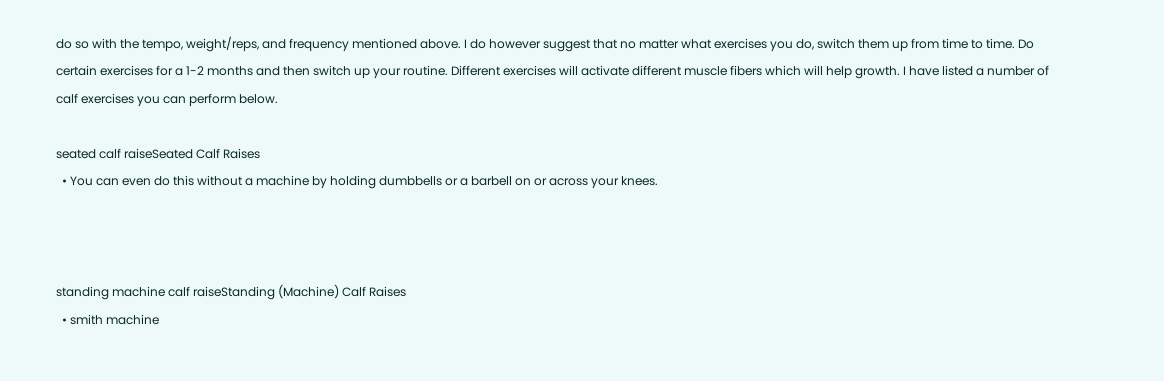do so with the tempo, weight/reps, and frequency mentioned above. I do however suggest that no matter what exercises you do, switch them up from time to time. Do certain exercises for a 1-2 months and then switch up your routine. Different exercises will activate different muscle fibers which will help growth. I have listed a number of calf exercises you can perform below.

seated calf raiseSeated Calf Raises
  • You can even do this without a machine by holding dumbbells or a barbell on or across your knees.



standing machine calf raiseStanding (Machine) Calf Raises
  • smith machine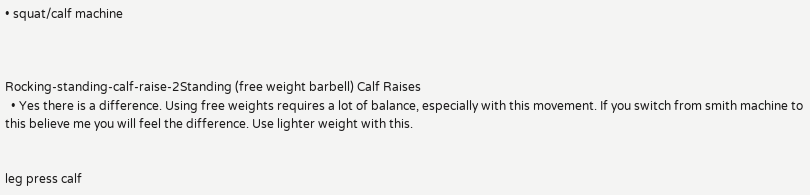• squat/calf machine



Rocking-standing-calf-raise-2Standing (free weight barbell) Calf Raises
  • Yes there is a difference. Using free weights requires a lot of balance, especially with this movement. If you switch from smith machine to this believe me you will feel the difference. Use lighter weight with this.


leg press calf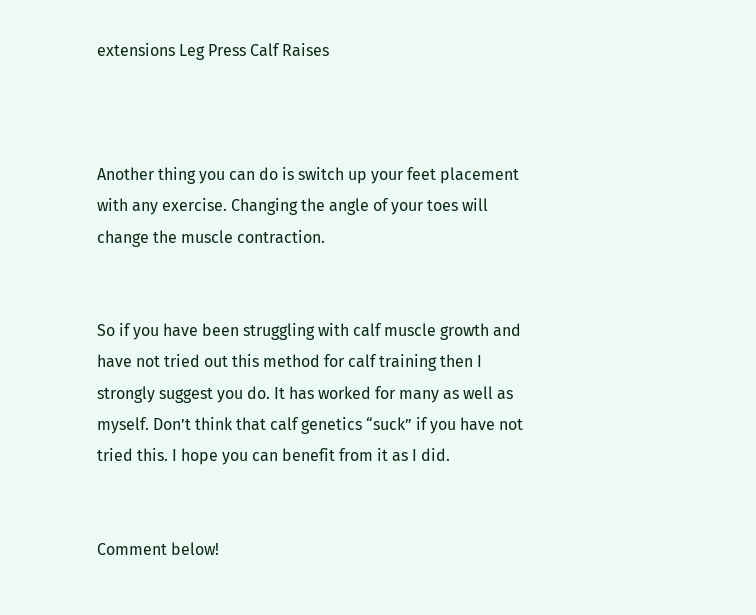extensions Leg Press Calf Raises



Another thing you can do is switch up your feet placement with any exercise. Changing the angle of your toes will change the muscle contraction.


So if you have been struggling with calf muscle growth and have not tried out this method for calf training then I strongly suggest you do. It has worked for many as well as myself. Don’t think that calf genetics “suck” if you have not tried this. I hope you can benefit from it as I did.


Comment below!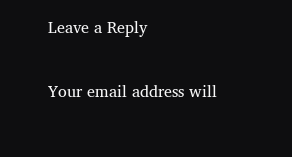Leave a Reply

Your email address will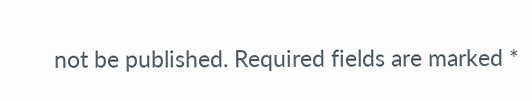not be published. Required fields are marked *